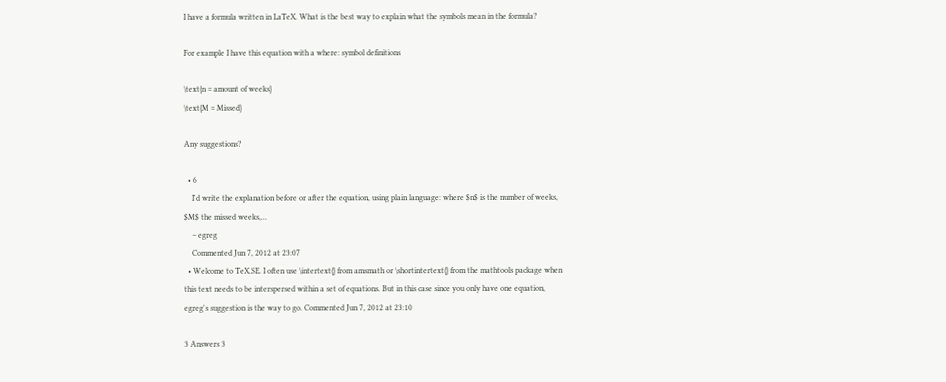I have a formula written in LaTeX. What is the best way to explain what the symbols mean in the formula?

For example I have this equation with a where: symbol definitions

\text{n = amount of weeks}
\text{M = Missed}

Any suggestions?

  • 6
    I'd write the explanation before or after the equation, using plain language: where $n$ is the number of weeks, $M$ the missed weeks,...
    – egreg
    Commented Jun 7, 2012 at 23:07
  • Welcome to TeX.SE. I often use \intertext{} from amsmath or \shortintertext{} from the mathtools package when this text needs to be interspersed within a set of equations. But in this case since you only have one equation, egreg's suggestion is the way to go. Commented Jun 7, 2012 at 23:10

3 Answers 3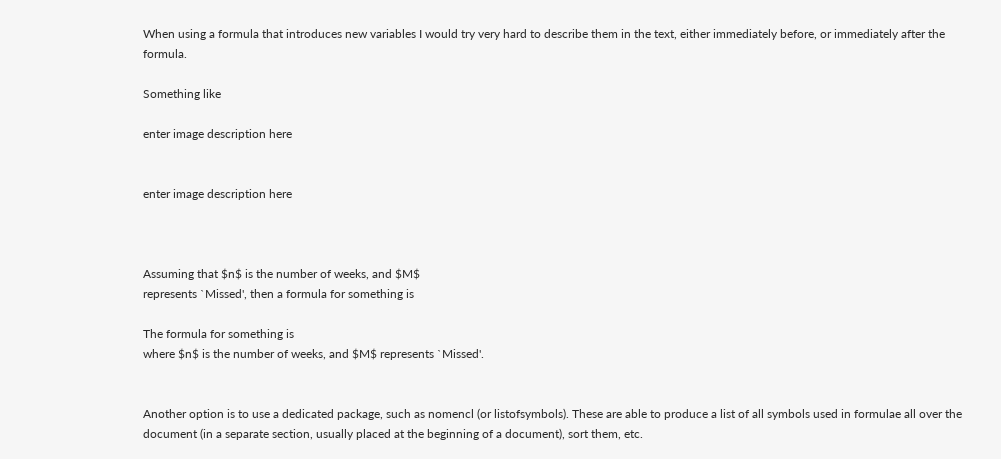When using a formula that introduces new variables I would try very hard to describe them in the text, either immediately before, or immediately after the formula.

Something like

enter image description here


enter image description here



Assuming that $n$ is the number of weeks, and $M$
represents `Missed', then a formula for something is

The formula for something is
where $n$ is the number of weeks, and $M$ represents `Missed'.


Another option is to use a dedicated package, such as nomencl (or listofsymbols). These are able to produce a list of all symbols used in formulae all over the document (in a separate section, usually placed at the beginning of a document), sort them, etc.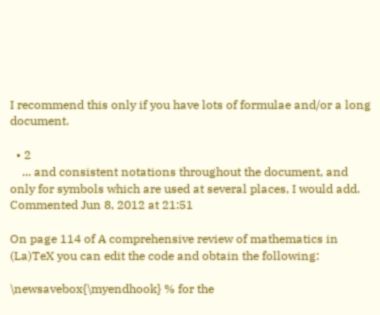I recommend this only if you have lots of formulae and/or a long document.

  • 2
    ... and consistent notations throughout the document, and only for symbols which are used at several places, I would add. Commented Jun 8, 2012 at 21:51

On page 114 of A comprehensive review of mathematics in (La)TeX you can edit the code and obtain the following:

\newsavebox{\myendhook} % for the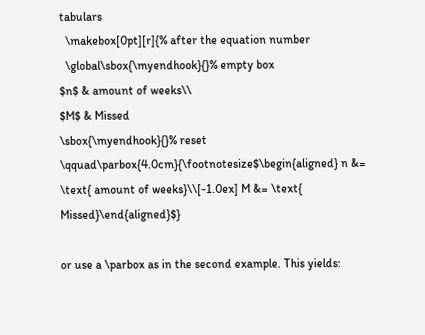tabulars
  \makebox[0pt][r]{% after the equation number
  \global\sbox{\myendhook}{}% empty box
$n$ & amount of weeks\\
$M$ & Missed
\sbox{\myendhook}{}% reset
\qquad\parbox{4.0cm}{\footnotesize$\begin{aligned} n &= \text{ amount of weeks}\\[-1.0ex] M &= \text{ Missed}\end{aligned}$}

or use a \parbox as in the second example. This yields: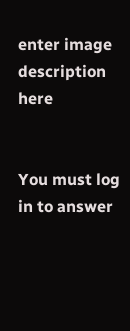enter image description here


You must log in to answer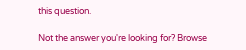this question.

Not the answer you're looking for? Browse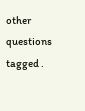other questions tagged .